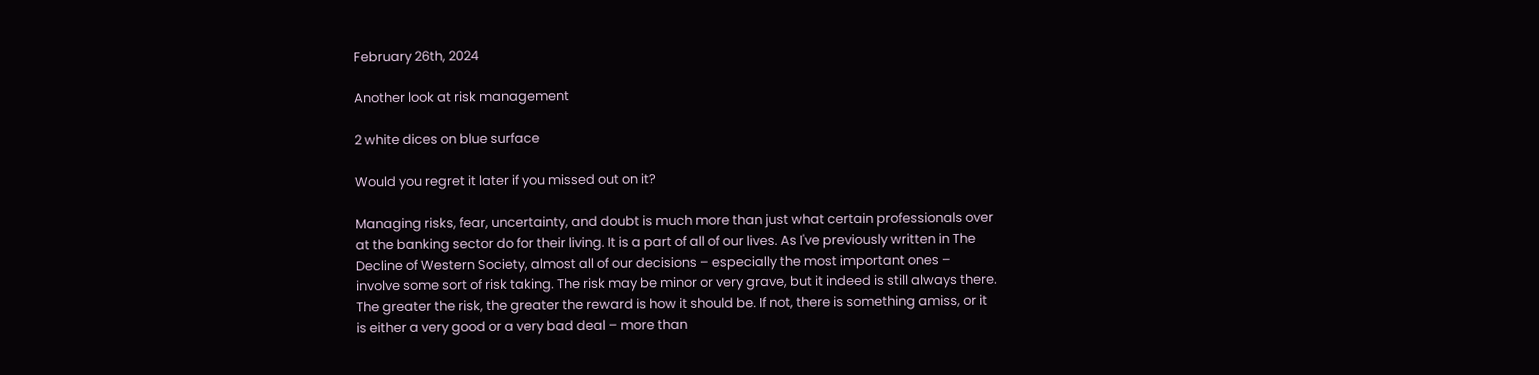February 26th, 2024

Another look at risk management

2 white dices on blue surface

Would you regret it later if you missed out on it?

Managing risks, fear, uncertainty, and doubt is much more than just what certain professionals over at the banking sector do for their living. It is a part of all of our lives. As I've previously written in The Decline of Western Society, almost all of our decisions – especially the most important ones – involve some sort of risk taking. The risk may be minor or very grave, but it indeed is still always there. The greater the risk, the greater the reward is how it should be. If not, there is something amiss, or it is either a very good or a very bad deal – more than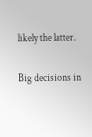likely the latter.

Big decisions in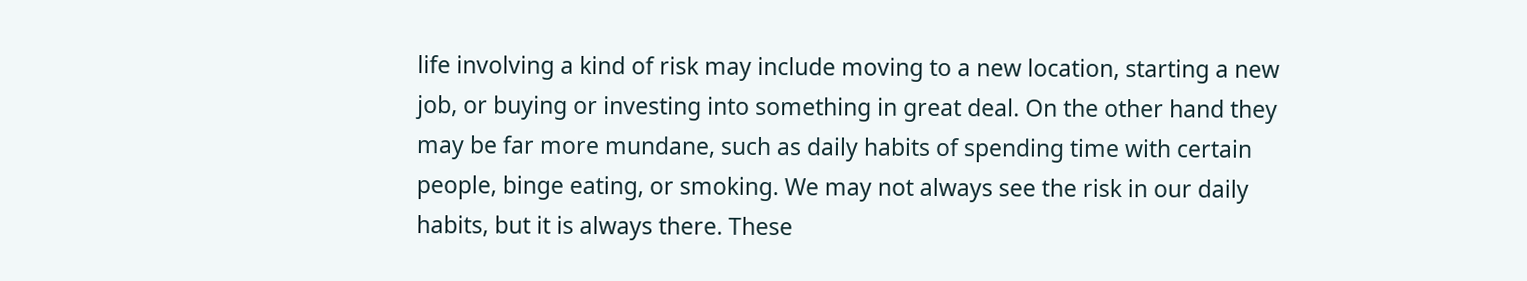life involving a kind of risk may include moving to a new location, starting a new job, or buying or investing into something in great deal. On the other hand they may be far more mundane, such as daily habits of spending time with certain people, binge eating, or smoking. We may not always see the risk in our daily habits, but it is always there. These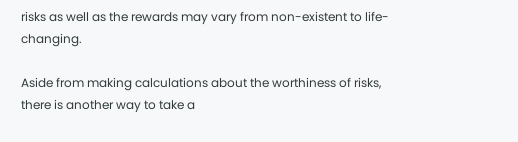risks as well as the rewards may vary from non-existent to life-changing.

Aside from making calculations about the worthiness of risks, there is another way to take a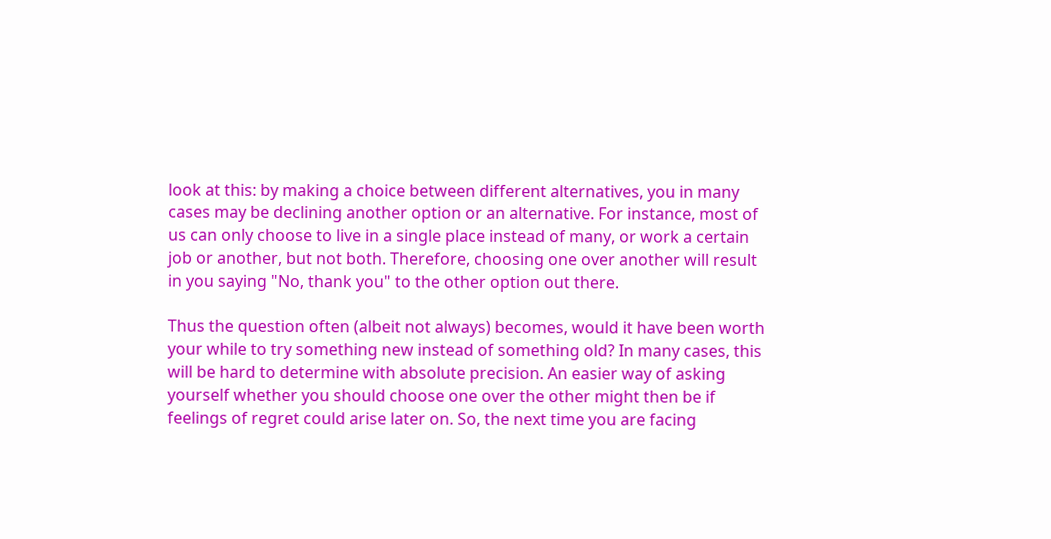look at this: by making a choice between different alternatives, you in many cases may be declining another option or an alternative. For instance, most of us can only choose to live in a single place instead of many, or work a certain job or another, but not both. Therefore, choosing one over another will result in you saying "No, thank you" to the other option out there.

Thus the question often (albeit not always) becomes, would it have been worth your while to try something new instead of something old? In many cases, this will be hard to determine with absolute precision. An easier way of asking yourself whether you should choose one over the other might then be if feelings of regret could arise later on. So, the next time you are facing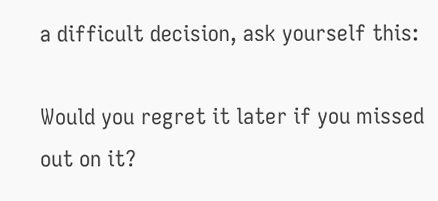a difficult decision, ask yourself this:

Would you regret it later if you missed out on it?